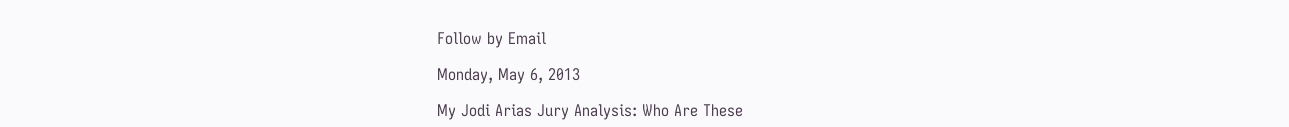Follow by Email

Monday, May 6, 2013

My Jodi Arias Jury Analysis: Who Are These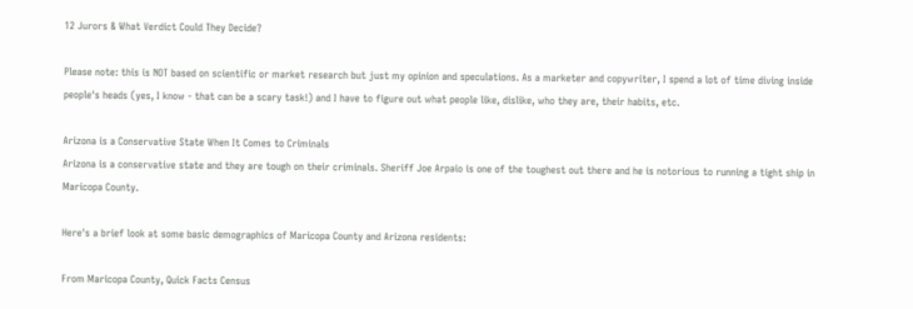12 Jurors & What Verdict Could They Decide?

Please note: this is NOT based on scientific or market research but just my opinion and speculations. As a marketer and copywriter, I spend a lot of time diving inside people's heads (yes, I know - that can be a scary task!) and I have to figure out what people like, dislike, who they are, their habits, etc.

Arizona is a Conservative State When It Comes to Criminals
Arizona is a conservative state and they are tough on their criminals. Sheriff Joe Arpaio is one of the toughest out there and he is notorious to running a tight ship in Maricopa County.

Here's a brief look at some basic demographics of Maricopa County and Arizona residents:

From Maricopa County, Quick Facts Census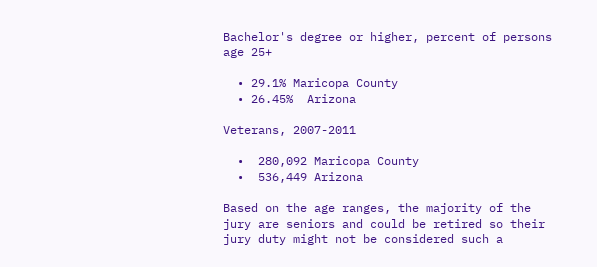Bachelor's degree or higher, percent of persons age 25+

  • 29.1% Maricopa County
  • 26.45%  Arizona

Veterans, 2007-2011

  •  280,092 Maricopa County
  •  536,449 Arizona

Based on the age ranges, the majority of the jury are seniors and could be retired so their jury duty might not be considered such a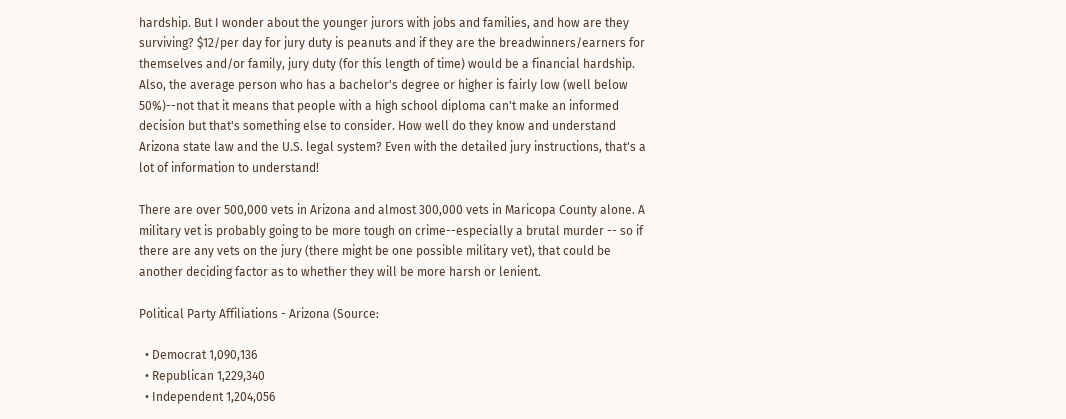hardship. But I wonder about the younger jurors with jobs and families, and how are they surviving? $12/per day for jury duty is peanuts and if they are the breadwinners/earners for themselves and/or family, jury duty (for this length of time) would be a financial hardship. Also, the average person who has a bachelor's degree or higher is fairly low (well below 50%)--not that it means that people with a high school diploma can't make an informed decision but that's something else to consider. How well do they know and understand Arizona state law and the U.S. legal system? Even with the detailed jury instructions, that's a lot of information to understand!

There are over 500,000 vets in Arizona and almost 300,000 vets in Maricopa County alone. A military vet is probably going to be more tough on crime--especially a brutal murder -- so if there are any vets on the jury (there might be one possible military vet), that could be another deciding factor as to whether they will be more harsh or lenient.

Political Party Affiliations - Arizona (Source:

  • Democrat 1,090,136
  • Republican 1,229,340
  • Independent 1,204,056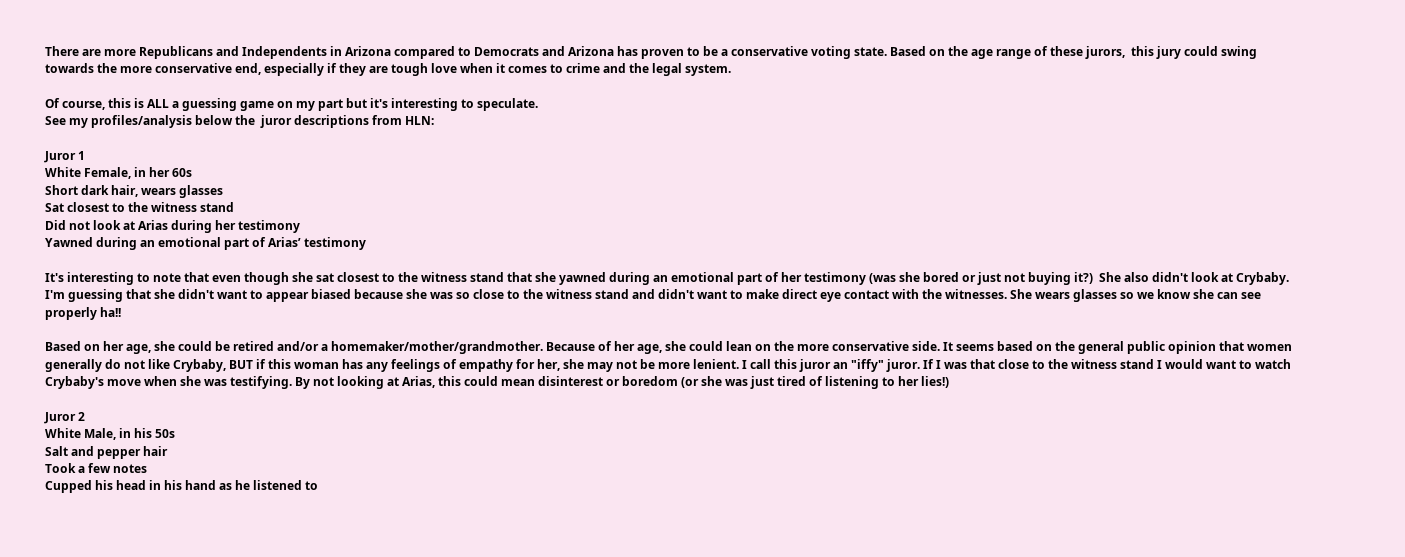There are more Republicans and Independents in Arizona compared to Democrats and Arizona has proven to be a conservative voting state. Based on the age range of these jurors,  this jury could swing towards the more conservative end, especially if they are tough love when it comes to crime and the legal system.

Of course, this is ALL a guessing game on my part but it's interesting to speculate.
See my profiles/analysis below the  juror descriptions from HLN:

Juror 1
White Female, in her 60s
Short dark hair, wears glasses
Sat closest to the witness stand
Did not look at Arias during her testimony
Yawned during an emotional part of Arias’ testimony

It's interesting to note that even though she sat closest to the witness stand that she yawned during an emotional part of her testimony (was she bored or just not buying it?)  She also didn't look at Crybaby. I'm guessing that she didn't want to appear biased because she was so close to the witness stand and didn't want to make direct eye contact with the witnesses. She wears glasses so we know she can see properly ha!!

Based on her age, she could be retired and/or a homemaker/mother/grandmother. Because of her age, she could lean on the more conservative side. It seems based on the general public opinion that women generally do not like Crybaby, BUT if this woman has any feelings of empathy for her, she may not be more lenient. I call this juror an "iffy" juror. If I was that close to the witness stand I would want to watch Crybaby's move when she was testifying. By not looking at Arias, this could mean disinterest or boredom (or she was just tired of listening to her lies!)

Juror 2
White Male, in his 50s
Salt and pepper hair
Took a few notes
Cupped his head in his hand as he listened to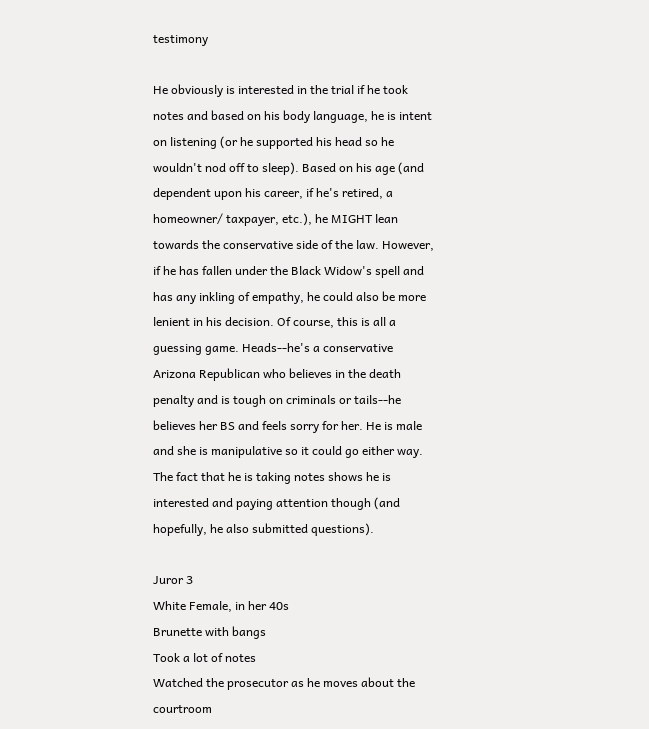testimony

He obviously is interested in the trial if he took notes and based on his body language, he is intent on listening (or he supported his head so he wouldn't nod off to sleep). Based on his age (and dependent upon his career, if he's retired, a homeowner/ taxpayer, etc.), he MIGHT lean towards the conservative side of the law. However, if he has fallen under the Black Widow's spell and has any inkling of empathy, he could also be more lenient in his decision. Of course, this is all a guessing game. Heads--he's a conservative Arizona Republican who believes in the death penalty and is tough on criminals or tails--he believes her BS and feels sorry for her. He is male and she is manipulative so it could go either way. The fact that he is taking notes shows he is interested and paying attention though (and hopefully, he also submitted questions).

Juror 3
White Female, in her 40s
Brunette with bangs
Took a lot of notes
Watched the prosecutor as he moves about the courtroom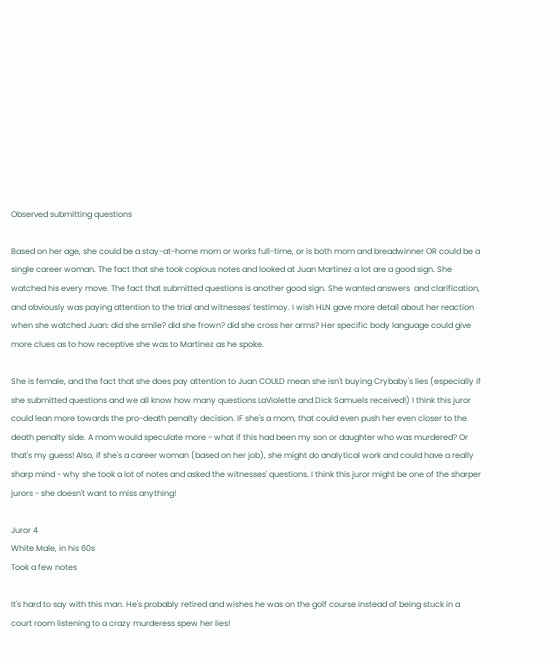Observed submitting questions

Based on her age, she could be a stay-at-home mom or works full-time, or is both mom and breadwinner OR could be a single career woman. The fact that she took copious notes and looked at Juan Martinez a lot are a good sign. She watched his every move. The fact that submitted questions is another good sign. She wanted answers  and clarification, and obviously was paying attention to the trial and witnesses' testimoy. I wish HLN gave more detail about her reaction when she watched Juan: did she smile? did she frown? did she cross her arms? Her specific body language could give more clues as to how receptive she was to Martinez as he spoke.

She is female, and the fact that she does pay attention to Juan COULD mean she isn't buying Crybaby's lies (especially if she submitted questions and we all know how many questions LaViolette and Dick Samuels received!) I think this juror could lean more towards the pro-death penalty decision. IF she's a mom, that could even push her even closer to the death penalty side. A mom would speculate more - what if this had been my son or daughter who was murdered? Or that's my guess! Also, if she's a career woman (based on her job), she might do analytical work and could have a really sharp mind - why she took a lot of notes and asked the witnesses' questions. I think this juror might be one of the sharper jurors - she doesn't want to miss anything!

Juror 4
White Male, in his 60s
Took a few notes

It's hard to say with this man. He's probably retired and wishes he was on the golf course instead of being stuck in a court room listening to a crazy murderess spew her lies!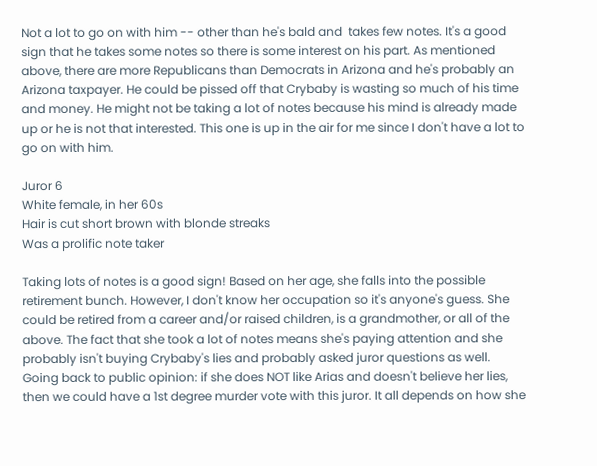Not a lot to go on with him -- other than he's bald and  takes few notes. It's a good sign that he takes some notes so there is some interest on his part. As mentioned above, there are more Republicans than Democrats in Arizona and he's probably an Arizona taxpayer. He could be pissed off that Crybaby is wasting so much of his time and money. He might not be taking a lot of notes because his mind is already made up or he is not that interested. This one is up in the air for me since I don't have a lot to go on with him.

Juror 6
White female, in her 60s
Hair is cut short brown with blonde streaks
Was a prolific note taker

Taking lots of notes is a good sign! Based on her age, she falls into the possible retirement bunch. However, I don't know her occupation so it's anyone's guess. She could be retired from a career and/or raised children, is a grandmother, or all of the above. The fact that she took a lot of notes means she's paying attention and she probably isn't buying Crybaby's lies and probably asked juror questions as well. Going back to public opinion: if she does NOT like Arias and doesn't believe her lies, then we could have a 1st degree murder vote with this juror. It all depends on how she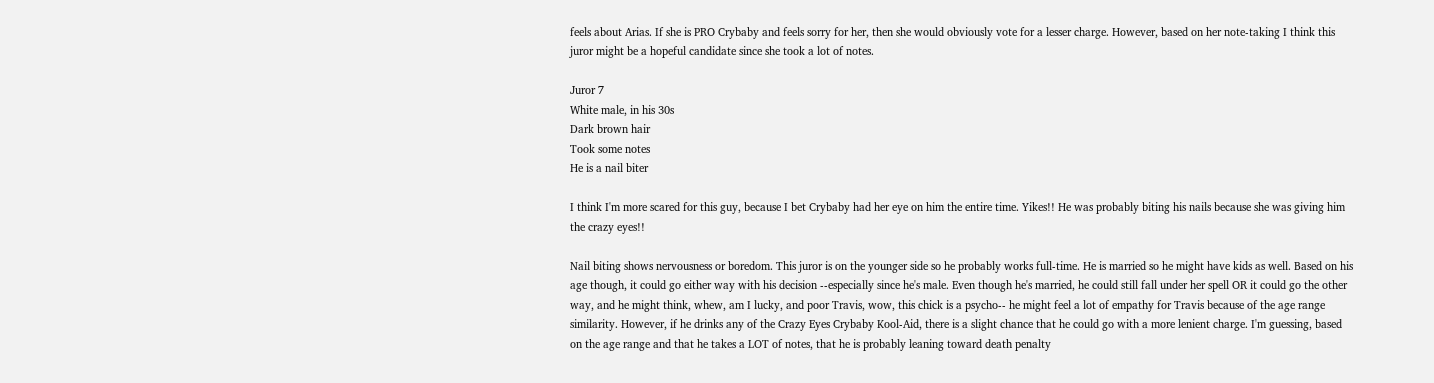feels about Arias. If she is PRO Crybaby and feels sorry for her, then she would obviously vote for a lesser charge. However, based on her note-taking I think this juror might be a hopeful candidate since she took a lot of notes.

Juror 7
White male, in his 30s
Dark brown hair
Took some notes
He is a nail biter

I think I'm more scared for this guy, because I bet Crybaby had her eye on him the entire time. Yikes!! He was probably biting his nails because she was giving him the crazy eyes!!

Nail biting shows nervousness or boredom. This juror is on the younger side so he probably works full-time. He is married so he might have kids as well. Based on his age though, it could go either way with his decision --especially since he's male. Even though he's married, he could still fall under her spell OR it could go the other way, and he might think, whew, am I lucky, and poor Travis, wow, this chick is a psycho-- he might feel a lot of empathy for Travis because of the age range similarity. However, if he drinks any of the Crazy Eyes Crybaby Kool-Aid, there is a slight chance that he could go with a more lenient charge. I'm guessing, based on the age range and that he takes a LOT of notes, that he is probably leaning toward death penalty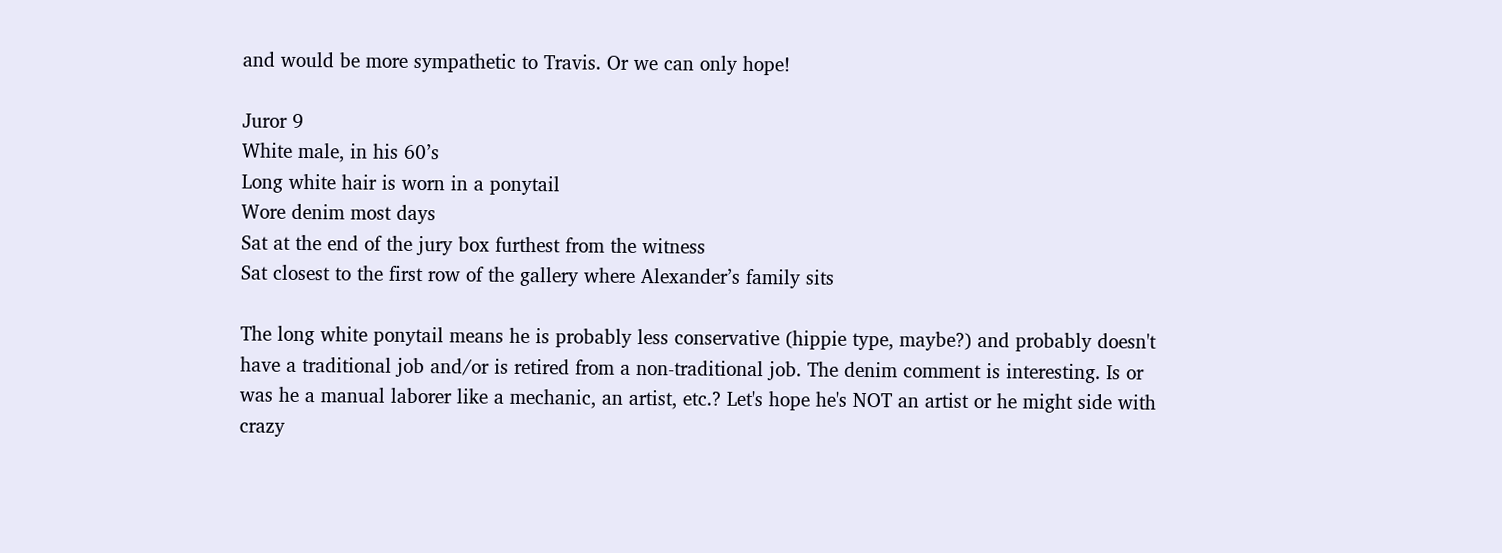and would be more sympathetic to Travis. Or we can only hope!

Juror 9
White male, in his 60’s
Long white hair is worn in a ponytail
Wore denim most days
Sat at the end of the jury box furthest from the witness
Sat closest to the first row of the gallery where Alexander’s family sits

The long white ponytail means he is probably less conservative (hippie type, maybe?) and probably doesn't have a traditional job and/or is retired from a non-traditional job. The denim comment is interesting. Is or was he a manual laborer like a mechanic, an artist, etc.? Let's hope he's NOT an artist or he might side with crazy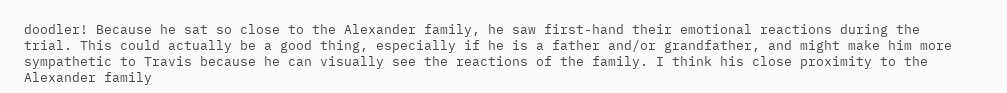doodler! Because he sat so close to the Alexander family, he saw first-hand their emotional reactions during the trial. This could actually be a good thing, especially if he is a father and/or grandfather, and might make him more sympathetic to Travis because he can visually see the reactions of the family. I think his close proximity to the Alexander family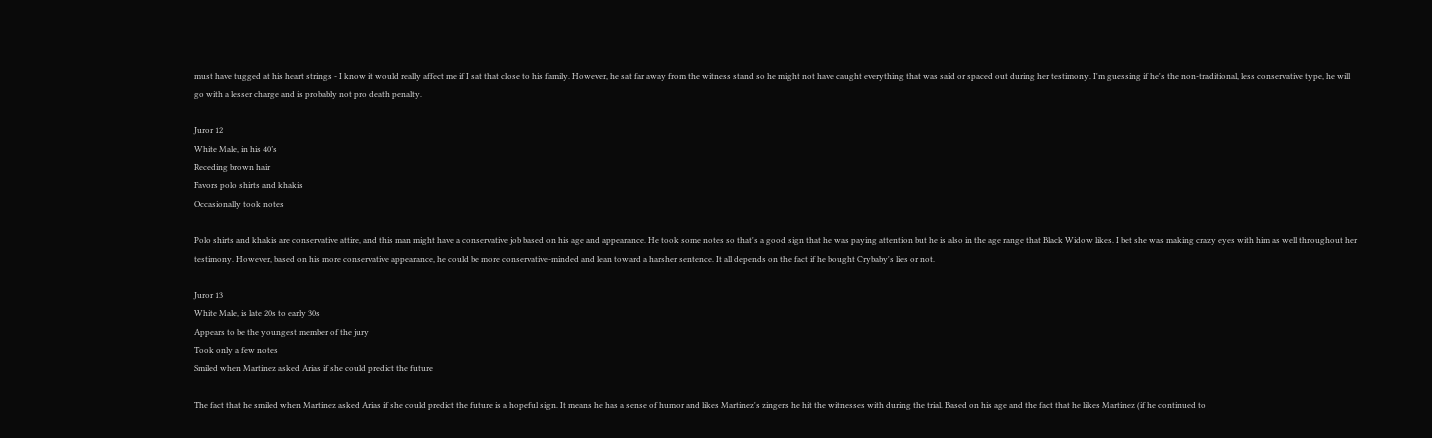must have tugged at his heart strings - I know it would really affect me if I sat that close to his family. However, he sat far away from the witness stand so he might not have caught everything that was said or spaced out during her testimony. I'm guessing if he's the non-traditional, less conservative type, he will go with a lesser charge and is probably not pro death penalty.

Juror 12
White Male, in his 40’s
Receding brown hair
Favors polo shirts and khakis
Occasionally took notes

Polo shirts and khakis are conservative attire, and this man might have a conservative job based on his age and appearance. He took some notes so that's a good sign that he was paying attention but he is also in the age range that Black Widow likes. I bet she was making crazy eyes with him as well throughout her testimony. However, based on his more conservative appearance, he could be more conservative-minded and lean toward a harsher sentence. It all depends on the fact if he bought Crybaby's lies or not.

Juror 13
White Male, is late 20s to early 30s
Appears to be the youngest member of the jury
Took only a few notes
Smiled when Martinez asked Arias if she could predict the future

The fact that he smiled when Martinez asked Arias if she could predict the future is a hopeful sign. It means he has a sense of humor and likes Martinez's zingers he hit the witnesses with during the trial. Based on his age and the fact that he likes Martinez (if he continued to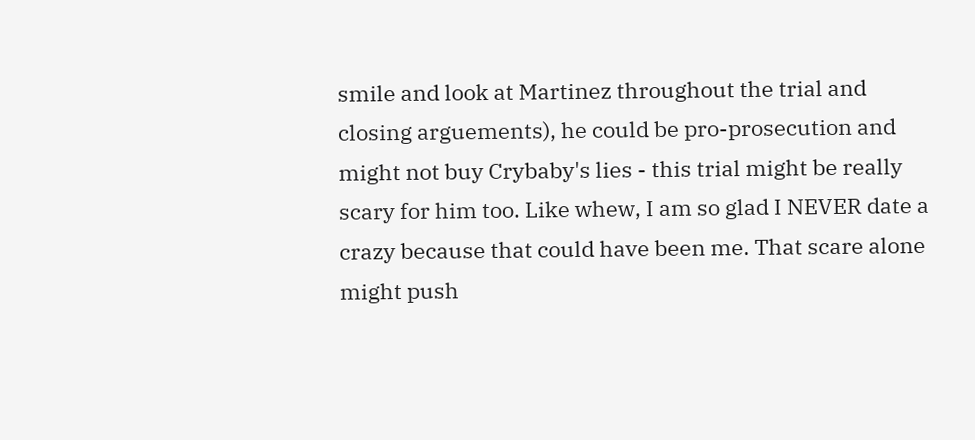smile and look at Martinez throughout the trial and closing arguements), he could be pro-prosecution and might not buy Crybaby's lies - this trial might be really scary for him too. Like whew, I am so glad I NEVER date a crazy because that could have been me. That scare alone might push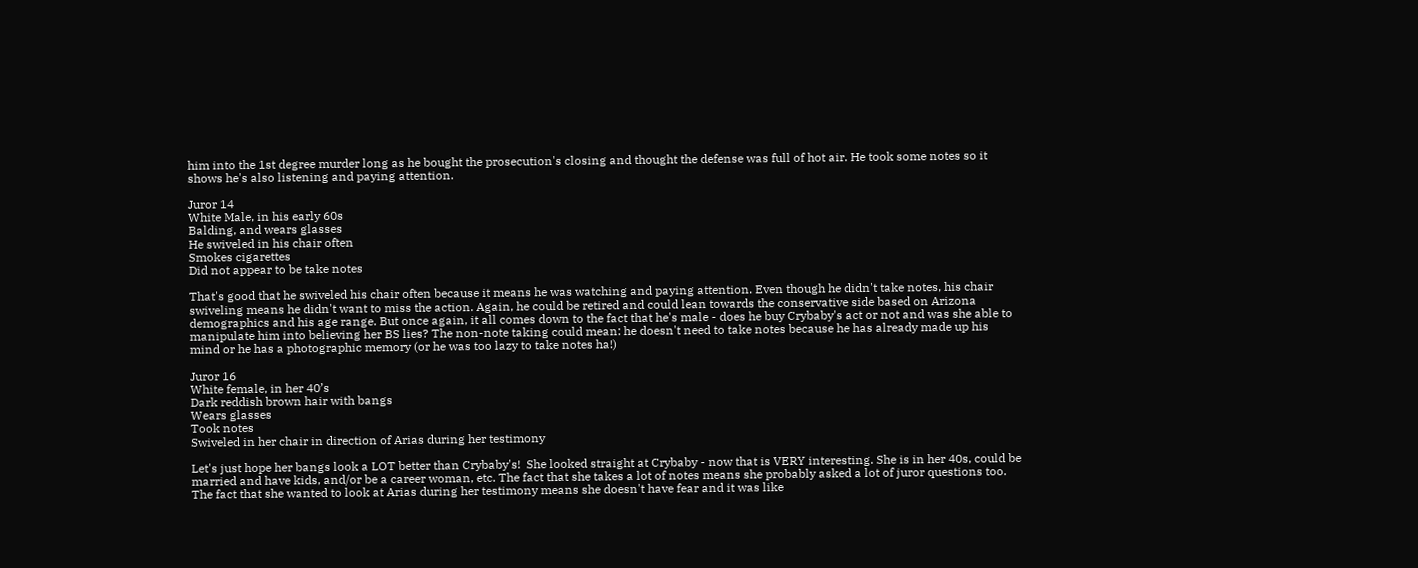him into the 1st degree murder long as he bought the prosecution's closing and thought the defense was full of hot air. He took some notes so it shows he's also listening and paying attention.

Juror 14
White Male, in his early 60s
Balding, and wears glasses
He swiveled in his chair often
Smokes cigarettes
Did not appear to be take notes

That's good that he swiveled his chair often because it means he was watching and paying attention. Even though he didn't take notes, his chair swiveling means he didn't want to miss the action. Again, he could be retired and could lean towards the conservative side based on Arizona demographics and his age range. But once again, it all comes down to the fact that he's male - does he buy Crybaby's act or not and was she able to manipulate him into believing her BS lies? The non-note taking could mean: he doesn't need to take notes because he has already made up his mind or he has a photographic memory (or he was too lazy to take notes ha!)

Juror 16
White female, in her 40’s
Dark reddish brown hair with bangs
Wears glasses
Took notes
Swiveled in her chair in direction of Arias during her testimony

Let's just hope her bangs look a LOT better than Crybaby's!  She looked straight at Crybaby - now that is VERY interesting. She is in her 40s, could be married and have kids, and/or be a career woman, etc. The fact that she takes a lot of notes means she probably asked a lot of juror questions too. The fact that she wanted to look at Arias during her testimony means she doesn't have fear and it was like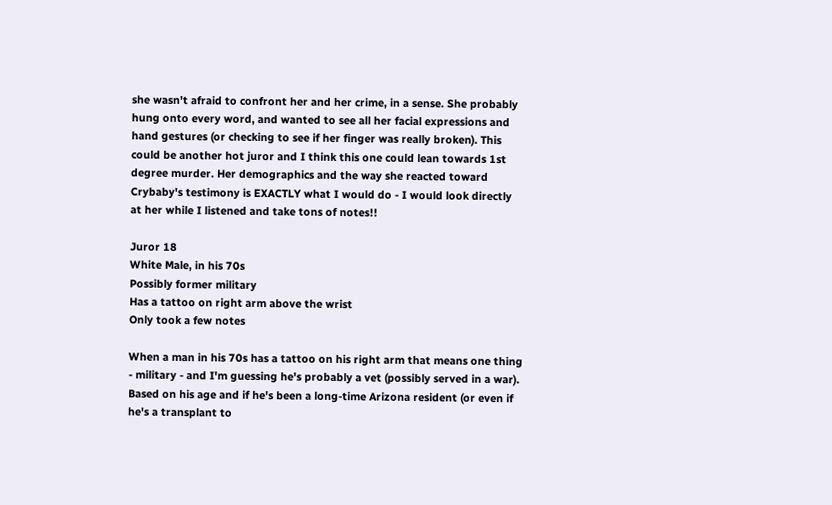she wasn't afraid to confront her and her crime, in a sense. She probably hung onto every word, and wanted to see all her facial expressions and hand gestures (or checking to see if her finger was really broken). This could be another hot juror and I think this one could lean towards 1st degree murder. Her demographics and the way she reacted toward Crybaby's testimony is EXACTLY what I would do - I would look directly at her while I listened and take tons of notes!!

Juror 18
White Male, in his 70s
Possibly former military
Has a tattoo on right arm above the wrist
Only took a few notes

When a man in his 70s has a tattoo on his right arm that means one thing - military - and I'm guessing he's probably a vet (possibly served in a war). Based on his age and if he's been a long-time Arizona resident (or even if he's a transplant to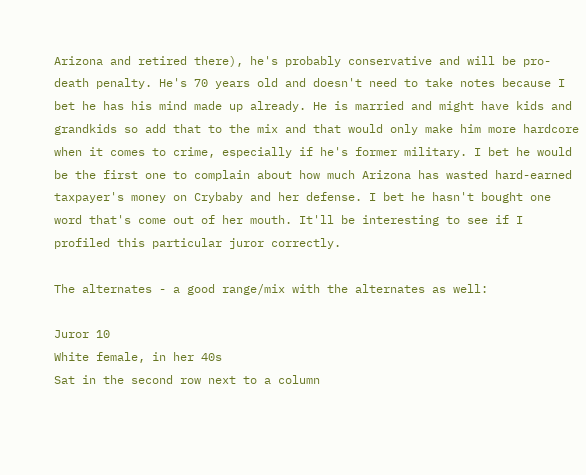Arizona and retired there), he's probably conservative and will be pro-death penalty. He's 70 years old and doesn't need to take notes because I bet he has his mind made up already. He is married and might have kids and grandkids so add that to the mix and that would only make him more hardcore when it comes to crime, especially if he's former military. I bet he would be the first one to complain about how much Arizona has wasted hard-earned taxpayer's money on Crybaby and her defense. I bet he hasn't bought one word that's come out of her mouth. It'll be interesting to see if I profiled this particular juror correctly.

The alternates - a good range/mix with the alternates as well:

Juror 10
White female, in her 40s
Sat in the second row next to a column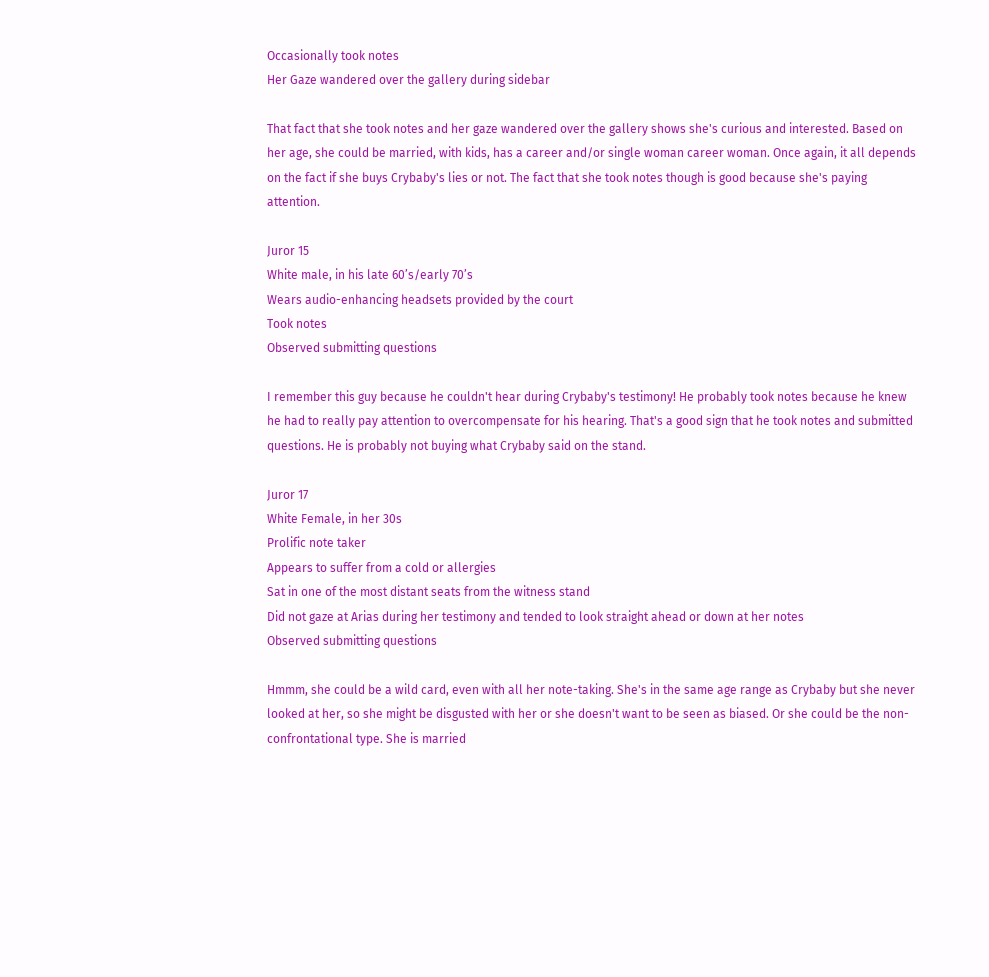Occasionally took notes
Her Gaze wandered over the gallery during sidebar

That fact that she took notes and her gaze wandered over the gallery shows she's curious and interested. Based on her age, she could be married, with kids, has a career and/or single woman career woman. Once again, it all depends on the fact if she buys Crybaby's lies or not. The fact that she took notes though is good because she's paying attention.

Juror 15
White male, in his late 60’s/early 70’s
Wears audio-enhancing headsets provided by the court
Took notes
Observed submitting questions

I remember this guy because he couldn't hear during Crybaby's testimony! He probably took notes because he knew he had to really pay attention to overcompensate for his hearing. That's a good sign that he took notes and submitted questions. He is probably not buying what Crybaby said on the stand.

Juror 17
White Female, in her 30s
Prolific note taker
Appears to suffer from a cold or allergies
Sat in one of the most distant seats from the witness stand
Did not gaze at Arias during her testimony and tended to look straight ahead or down at her notes
Observed submitting questions

Hmmm, she could be a wild card, even with all her note-taking. She's in the same age range as Crybaby but she never looked at her, so she might be disgusted with her or she doesn't want to be seen as biased. Or she could be the non-confrontational type. She is married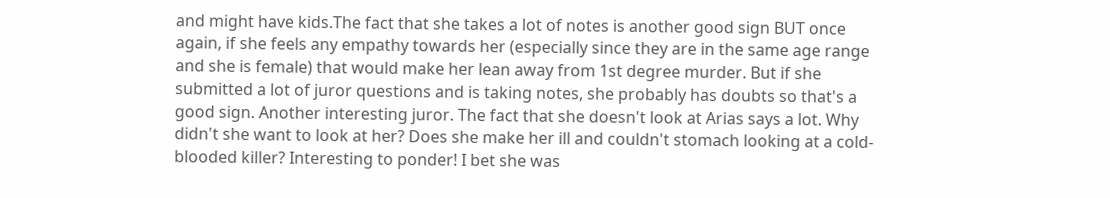and might have kids.The fact that she takes a lot of notes is another good sign BUT once again, if she feels any empathy towards her (especially since they are in the same age range and she is female) that would make her lean away from 1st degree murder. But if she submitted a lot of juror questions and is taking notes, she probably has doubts so that's a good sign. Another interesting juror. The fact that she doesn't look at Arias says a lot. Why didn't she want to look at her? Does she make her ill and couldn't stomach looking at a cold-blooded killer? Interesting to ponder! I bet she was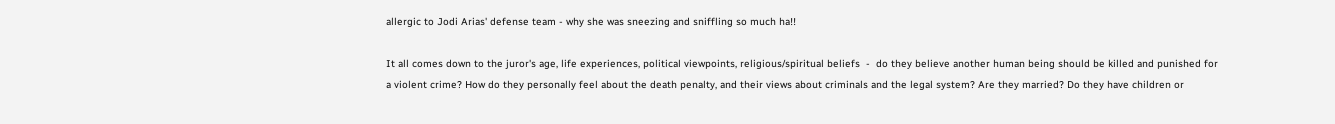allergic to Jodi Arias' defense team - why she was sneezing and sniffling so much ha!!

It all comes down to the juror's age, life experiences, political viewpoints, religious/spiritual beliefs  -  do they believe another human being should be killed and punished for a violent crime? How do they personally feel about the death penalty, and their views about criminals and the legal system? Are they married? Do they have children or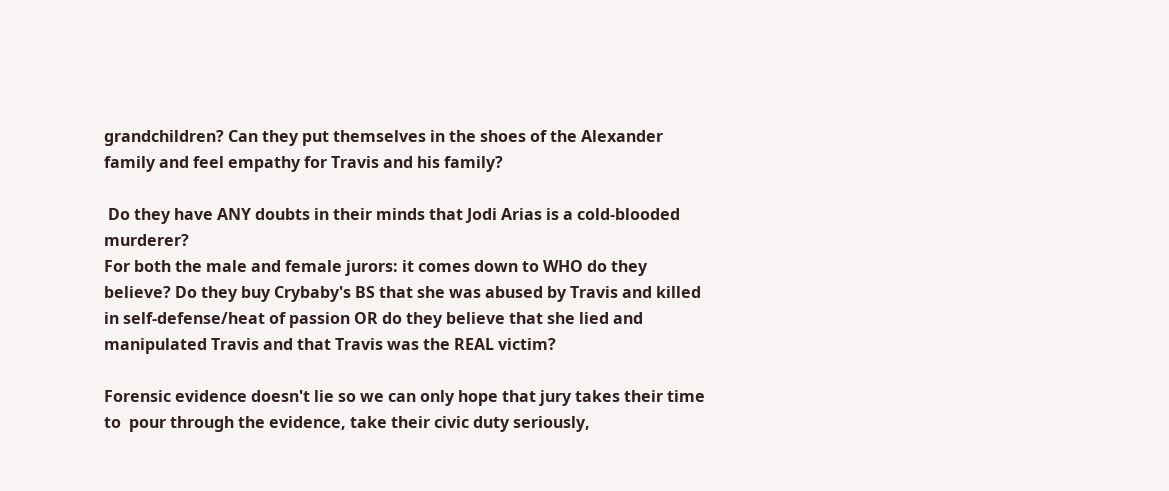grandchildren? Can they put themselves in the shoes of the Alexander family and feel empathy for Travis and his family?

 Do they have ANY doubts in their minds that Jodi Arias is a cold-blooded murderer?
For both the male and female jurors: it comes down to WHO do they believe? Do they buy Crybaby's BS that she was abused by Travis and killed in self-defense/heat of passion OR do they believe that she lied and manipulated Travis and that Travis was the REAL victim?

Forensic evidence doesn't lie so we can only hope that jury takes their time to  pour through the evidence, take their civic duty seriously,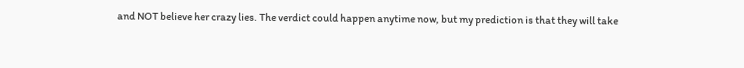and NOT believe her crazy lies. The verdict could happen anytime now, but my prediction is that they will take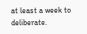at least a week to deliberate.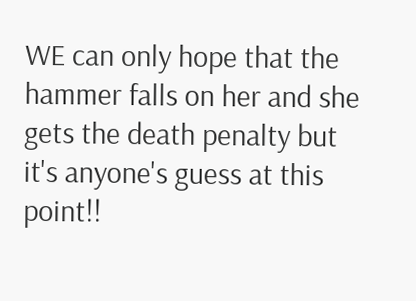WE can only hope that the hammer falls on her and she gets the death penalty but it's anyone's guess at this point!!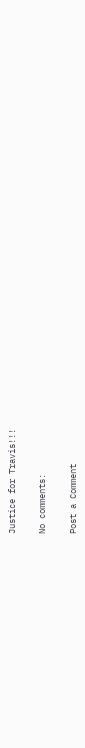Justice for Travis!!!

No comments:

Post a Comment